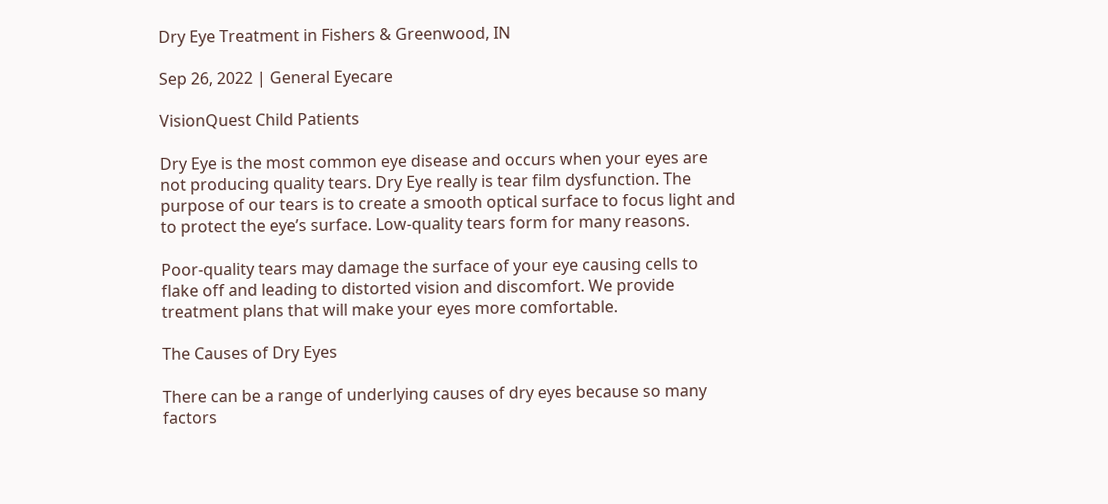Dry Eye Treatment in Fishers & Greenwood, IN

Sep 26, 2022 | General Eyecare

VisionQuest Child Patients

Dry Eye is the most common eye disease and occurs when your eyes are not producing quality tears. Dry Eye really is tear film dysfunction. The purpose of our tears is to create a smooth optical surface to focus light and to protect the eye’s surface. Low-quality tears form for many reasons.

Poor-quality tears may damage the surface of your eye causing cells to flake off and leading to distorted vision and discomfort. We provide treatment plans that will make your eyes more comfortable.

The Causes of Dry Eyes

There can be a range of underlying causes of dry eyes because so many factors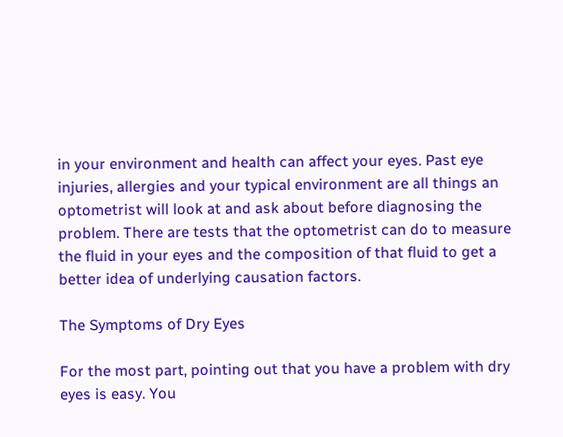in your environment and health can affect your eyes. Past eye injuries, allergies and your typical environment are all things an optometrist will look at and ask about before diagnosing the problem. There are tests that the optometrist can do to measure the fluid in your eyes and the composition of that fluid to get a better idea of underlying causation factors.

The Symptoms of Dry Eyes

For the most part, pointing out that you have a problem with dry eyes is easy. You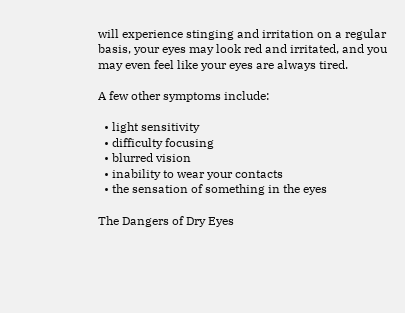will experience stinging and irritation on a regular basis, your eyes may look red and irritated, and you may even feel like your eyes are always tired.

A few other symptoms include:

  • light sensitivity
  • difficulty focusing
  • blurred vision
  • inability to wear your contacts
  • the sensation of something in the eyes

The Dangers of Dry Eyes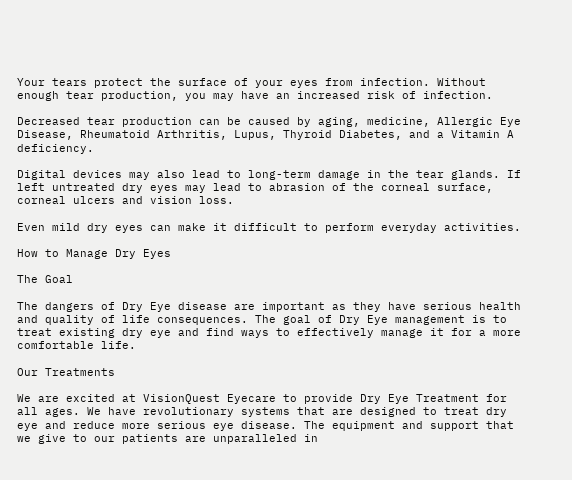Your tears protect the surface of your eyes from infection. Without enough tear production, you may have an increased risk of infection.

Decreased tear production can be caused by aging, medicine, Allergic Eye Disease, Rheumatoid Arthritis, Lupus, Thyroid Diabetes, and a Vitamin A deficiency.

Digital devices may also lead to long-term damage in the tear glands. If left untreated dry eyes may lead to abrasion of the corneal surface, corneal ulcers and vision loss.

Even mild dry eyes can make it difficult to perform everyday activities.

How to Manage Dry Eyes

The Goal

The dangers of Dry Eye disease are important as they have serious health and quality of life consequences. The goal of Dry Eye management is to treat existing dry eye and find ways to effectively manage it for a more comfortable life.

Our Treatments

We are excited at VisionQuest Eyecare to provide Dry Eye Treatment for all ages. We have revolutionary systems that are designed to treat dry eye and reduce more serious eye disease. The equipment and support that we give to our patients are unparalleled in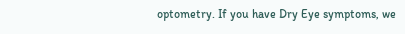optometry. If you have Dry Eye symptoms, we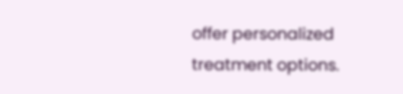offer personalized treatment options.